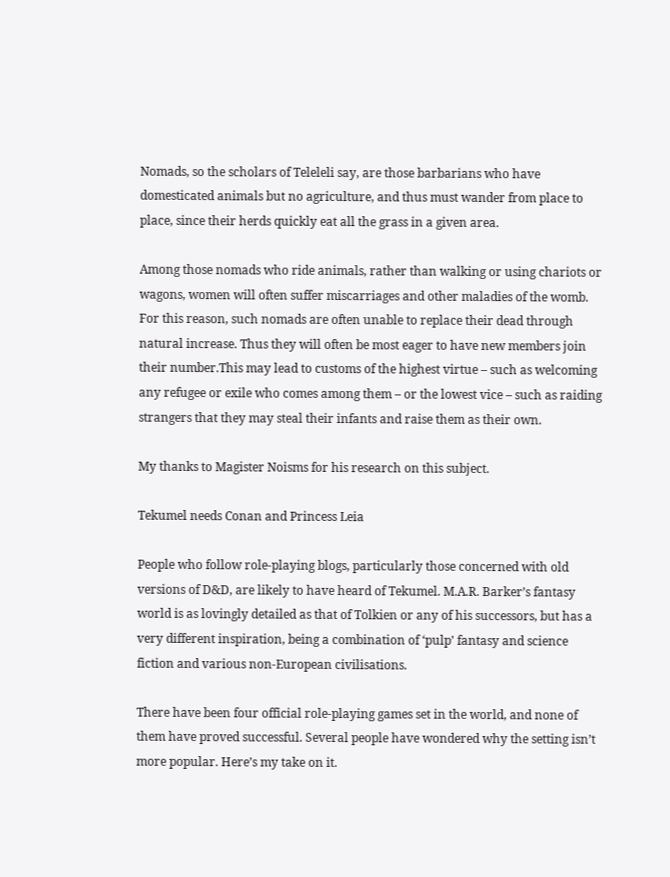Nomads, so the scholars of Teleleli say, are those barbarians who have domesticated animals but no agriculture, and thus must wander from place to place, since their herds quickly eat all the grass in a given area.

Among those nomads who ride animals, rather than walking or using chariots or wagons, women will often suffer miscarriages and other maladies of the womb. For this reason, such nomads are often unable to replace their dead through natural increase. Thus they will often be most eager to have new members join their number.This may lead to customs of the highest virtue – such as welcoming any refugee or exile who comes among them – or the lowest vice – such as raiding strangers that they may steal their infants and raise them as their own.

My thanks to Magister Noisms for his research on this subject.

Tekumel needs Conan and Princess Leia

People who follow role-playing blogs, particularly those concerned with old versions of D&D, are likely to have heard of Tekumel. M.A.R. Barker’s fantasy world is as lovingly detailed as that of Tolkien or any of his successors, but has a very different inspiration, being a combination of ‘pulp’ fantasy and science fiction and various non-European civilisations.

There have been four official role-playing games set in the world, and none of them have proved successful. Several people have wondered why the setting isn’t more popular. Here’s my take on it.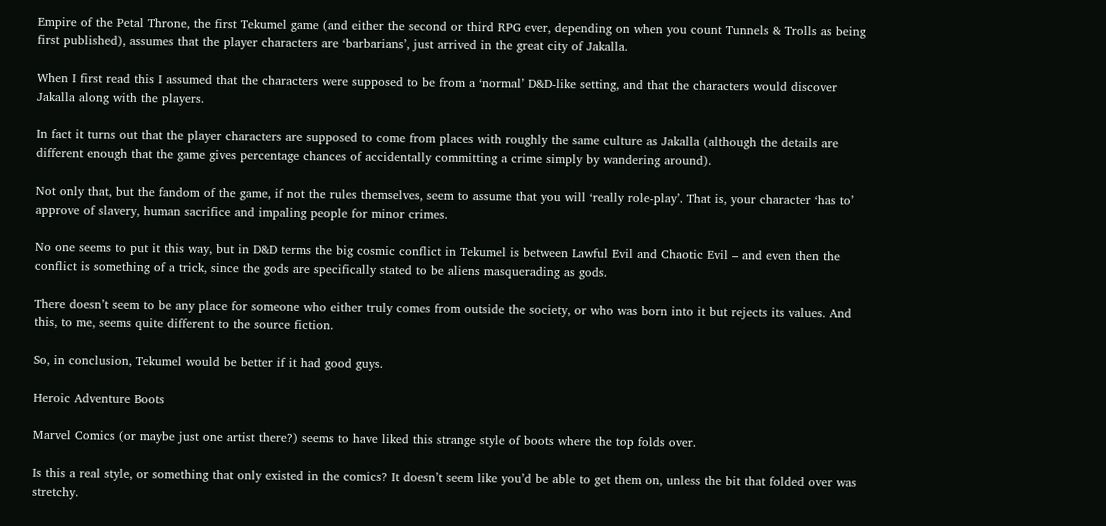Empire of the Petal Throne, the first Tekumel game (and either the second or third RPG ever, depending on when you count Tunnels & Trolls as being first published), assumes that the player characters are ‘barbarians’, just arrived in the great city of Jakalla.

When I first read this I assumed that the characters were supposed to be from a ‘normal’ D&D-like setting, and that the characters would discover Jakalla along with the players.

In fact it turns out that the player characters are supposed to come from places with roughly the same culture as Jakalla (although the details are different enough that the game gives percentage chances of accidentally committing a crime simply by wandering around).

Not only that, but the fandom of the game, if not the rules themselves, seem to assume that you will ‘really role-play’. That is, your character ‘has to’ approve of slavery, human sacrifice and impaling people for minor crimes.

No one seems to put it this way, but in D&D terms the big cosmic conflict in Tekumel is between Lawful Evil and Chaotic Evil – and even then the conflict is something of a trick, since the gods are specifically stated to be aliens masquerading as gods.

There doesn’t seem to be any place for someone who either truly comes from outside the society, or who was born into it but rejects its values. And this, to me, seems quite different to the source fiction.

So, in conclusion, Tekumel would be better if it had good guys.

Heroic Adventure Boots

Marvel Comics (or maybe just one artist there?) seems to have liked this strange style of boots where the top folds over.

Is this a real style, or something that only existed in the comics? It doesn’t seem like you’d be able to get them on, unless the bit that folded over was stretchy.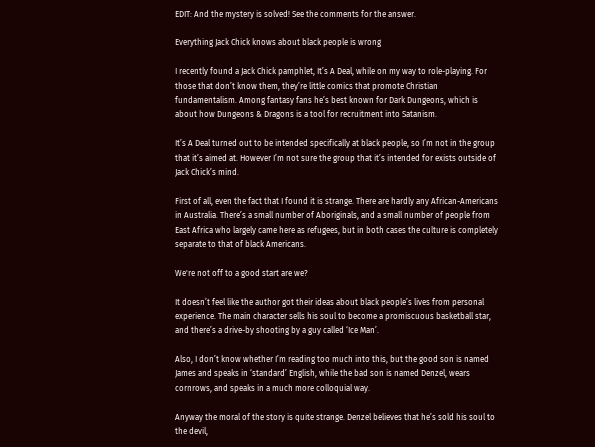EDIT: And the mystery is solved! See the comments for the answer.

Everything Jack Chick knows about black people is wrong

I recently found a Jack Chick pamphlet, It’s A Deal, while on my way to role-playing. For those that don’t know them, they’re little comics that promote Christian fundamentalism. Among fantasy fans he’s best known for Dark Dungeons, which is about how Dungeons & Dragons is a tool for recruitment into Satanism.

It’s A Deal turned out to be intended specifically at black people, so I’m not in the group that it’s aimed at. However I’m not sure the group that it’s intended for exists outside of Jack Chick’s mind.

First of all, even the fact that I found it is strange. There are hardly any African-Americans in Australia. There’s a small number of Aboriginals, and a small number of people from East Africa who largely came here as refugees, but in both cases the culture is completely separate to that of black Americans.

We're not off to a good start are we?

It doesn’t feel like the author got their ideas about black people’s lives from personal experience. The main character sells his soul to become a promiscuous basketball star, and there’s a drive-by shooting by a guy called ‘Ice Man’.

Also, I don’t know whether I’m reading too much into this, but the good son is named James and speaks in ‘standard’ English, while the bad son is named Denzel, wears cornrows, and speaks in a much more colloquial way.

Anyway the moral of the story is quite strange. Denzel believes that he’s sold his soul to the devil,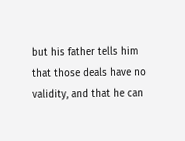but his father tells him that those deals have no validity, and that he can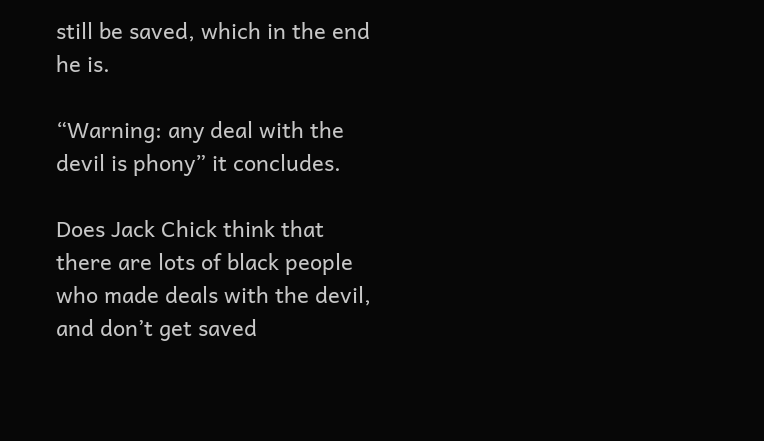still be saved, which in the end he is.

“Warning: any deal with the devil is phony” it concludes.

Does Jack Chick think that there are lots of black people who made deals with the devil, and don’t get saved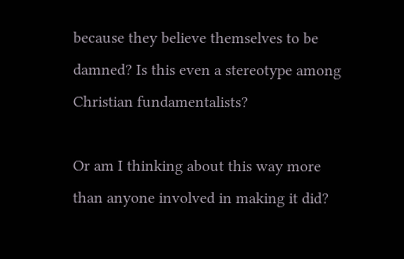because they believe themselves to be damned? Is this even a stereotype among Christian fundamentalists?

Or am I thinking about this way more than anyone involved in making it did?